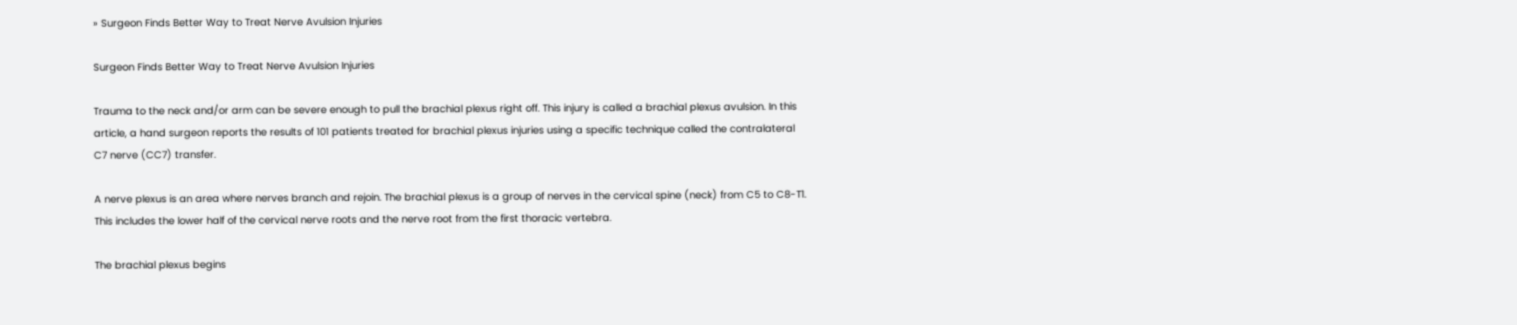» Surgeon Finds Better Way to Treat Nerve Avulsion Injuries

Surgeon Finds Better Way to Treat Nerve Avulsion Injuries

Trauma to the neck and/or arm can be severe enough to pull the brachial plexus right off. This injury is called a brachial plexus avulsion. In this article, a hand surgeon reports the results of 101 patients treated for brachial plexus injuries using a specific technique called the contralateral C7 nerve (CC7) transfer.

A nerve plexus is an area where nerves branch and rejoin. The brachial plexus is a group of nerves in the cervical spine (neck) from C5 to C8-T1. This includes the lower half of the cervical nerve roots and the nerve root from the first thoracic vertebra.

The brachial plexus begins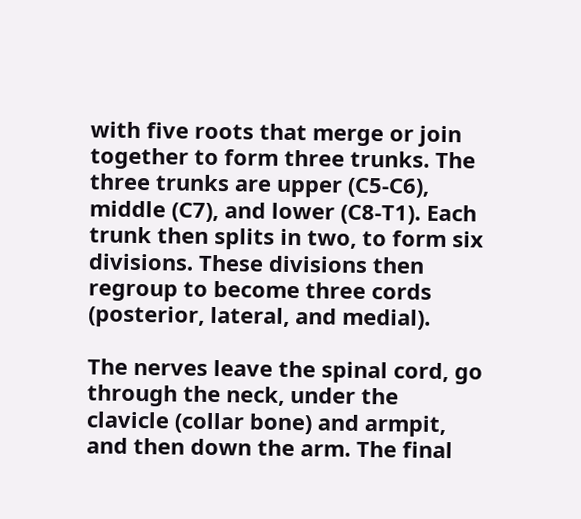with five roots that merge or join together to form three trunks. The three trunks are upper (C5-C6), middle (C7), and lower (C8-T1). Each trunk then splits in two, to form six divisions. These divisions then regroup to become three cords (posterior, lateral, and medial).

The nerves leave the spinal cord, go through the neck, under the clavicle (collar bone) and armpit, and then down the arm. The final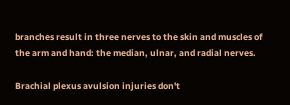branches result in three nerves to the skin and muscles of the arm and hand: the median, ulnar, and radial nerves.

Brachial plexus avulsion injuries don't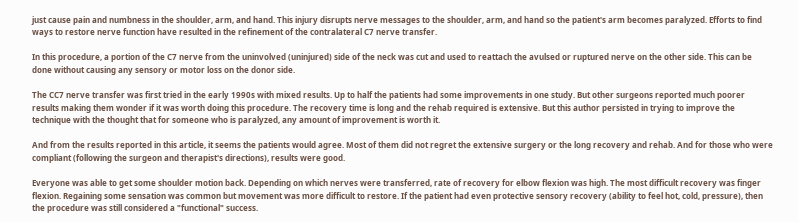just cause pain and numbness in the shoulder, arm, and hand. This injury disrupts nerve messages to the shoulder, arm, and hand so the patient's arm becomes paralyzed. Efforts to find ways to restore nerve function have resulted in the refinement of the contralateral C7 nerve transfer.

In this procedure, a portion of the C7 nerve from the uninvolved (uninjured) side of the neck was cut and used to reattach the avulsed or ruptured nerve on the other side. This can be done without causing any sensory or motor loss on the donor side.

The CC7 nerve transfer was first tried in the early 1990s with mixed results. Up to half the patients had some improvements in one study. But other surgeons reported much poorer results making them wonder if it was worth doing this procedure. The recovery time is long and the rehab required is extensive. But this author persisted in trying to improve the technique with the thought that for someone who is paralyzed, any amount of improvement is worth it.

And from the results reported in this article, it seems the patients would agree. Most of them did not regret the extensive surgery or the long recovery and rehab. And for those who were compliant (following the surgeon and therapist's directions), results were good.

Everyone was able to get some shoulder motion back. Depending on which nerves were transferred, rate of recovery for elbow flexion was high. The most difficult recovery was finger flexion. Regaining some sensation was common but movement was more difficult to restore. If the patient had even protective sensory recovery (ability to feel hot, cold, pressure), then the procedure was still considered a "functional" success.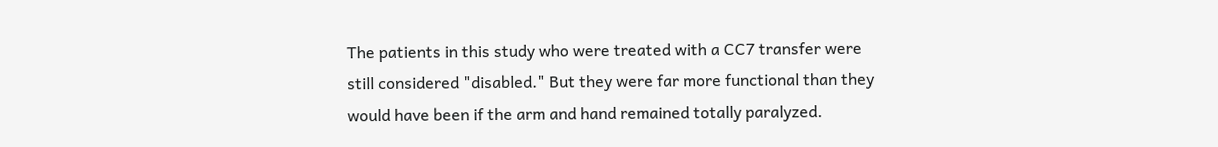The patients in this study who were treated with a CC7 transfer were still considered "disabled." But they were far more functional than they would have been if the arm and hand remained totally paralyzed.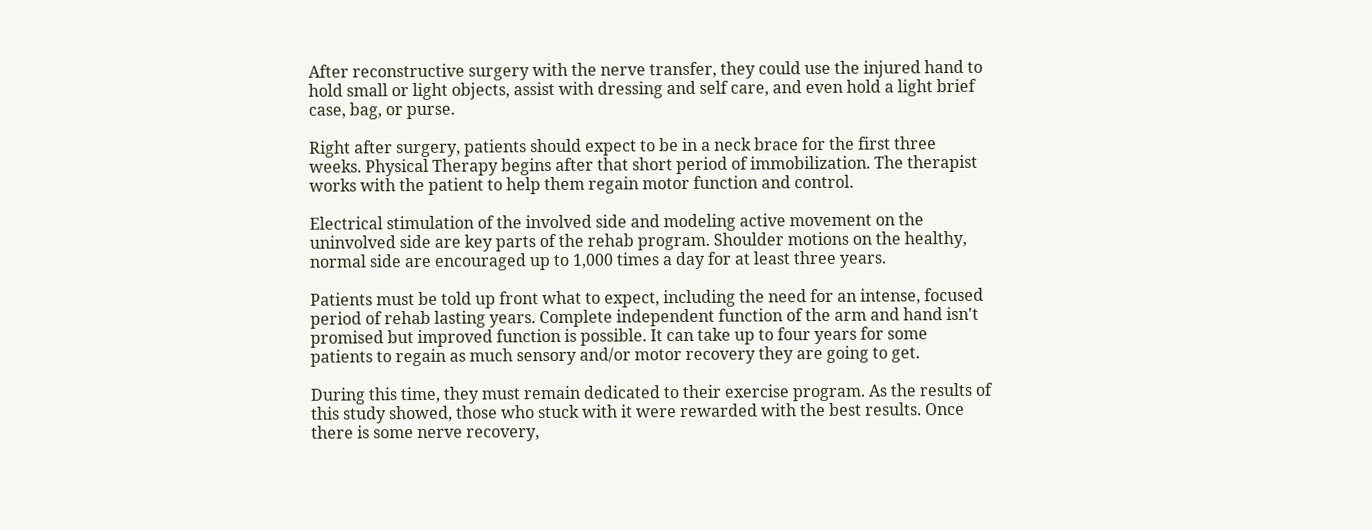After reconstructive surgery with the nerve transfer, they could use the injured hand to hold small or light objects, assist with dressing and self care, and even hold a light brief case, bag, or purse.

Right after surgery, patients should expect to be in a neck brace for the first three weeks. Physical Therapy begins after that short period of immobilization. The therapist works with the patient to help them regain motor function and control.

Electrical stimulation of the involved side and modeling active movement on the uninvolved side are key parts of the rehab program. Shoulder motions on the healthy, normal side are encouraged up to 1,000 times a day for at least three years.

Patients must be told up front what to expect, including the need for an intense, focused period of rehab lasting years. Complete independent function of the arm and hand isn't promised but improved function is possible. It can take up to four years for some patients to regain as much sensory and/or motor recovery they are going to get.

During this time, they must remain dedicated to their exercise program. As the results of this study showed, those who stuck with it were rewarded with the best results. Once there is some nerve recovery,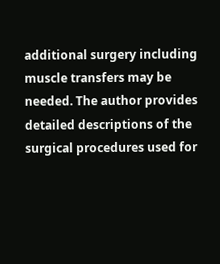additional surgery including muscle transfers may be needed. The author provides detailed descriptions of the surgical procedures used for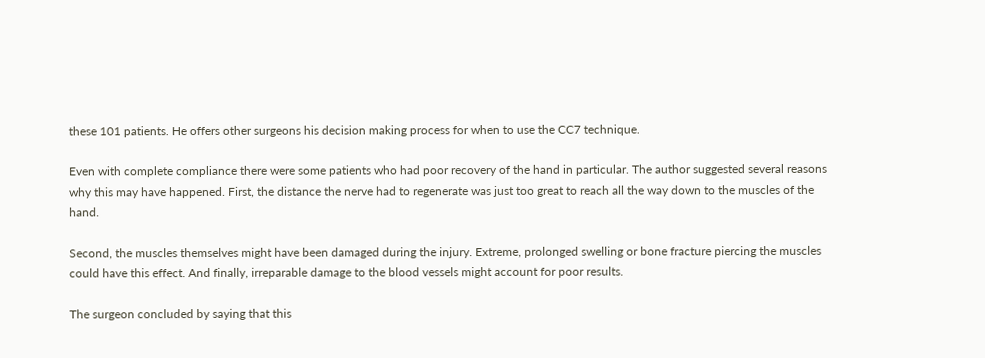these 101 patients. He offers other surgeons his decision making process for when to use the CC7 technique.

Even with complete compliance there were some patients who had poor recovery of the hand in particular. The author suggested several reasons why this may have happened. First, the distance the nerve had to regenerate was just too great to reach all the way down to the muscles of the hand.

Second, the muscles themselves might have been damaged during the injury. Extreme, prolonged swelling or bone fracture piercing the muscles could have this effect. And finally, irreparable damage to the blood vessels might account for poor results.

The surgeon concluded by saying that this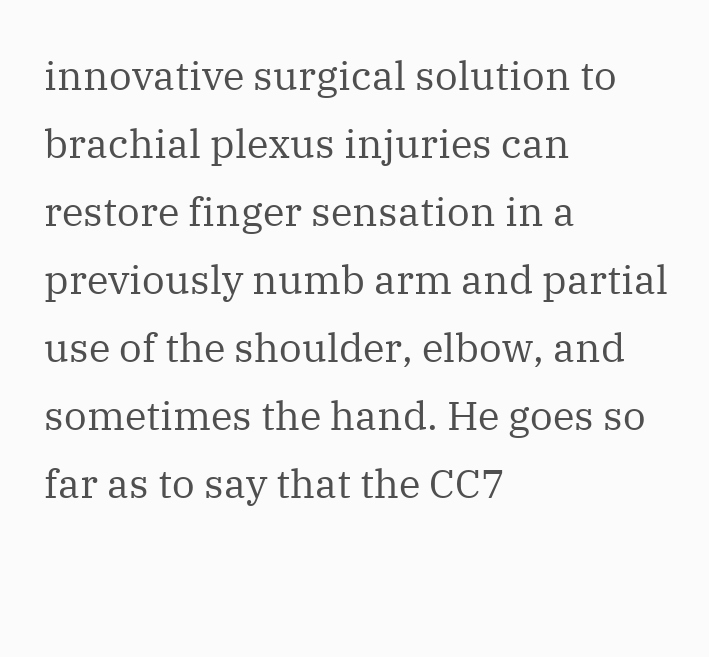innovative surgical solution to brachial plexus injuries can restore finger sensation in a previously numb arm and partial use of the shoulder, elbow, and sometimes the hand. He goes so far as to say that the CC7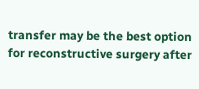transfer may be the best option for reconstructive surgery after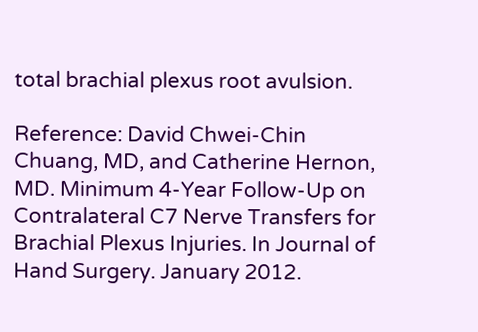total brachial plexus root avulsion.

Reference: David Chwei-Chin Chuang, MD, and Catherine Hernon, MD. Minimum 4-Year Follow-Up on Contralateral C7 Nerve Transfers for Brachial Plexus Injuries. In Journal of Hand Surgery. January 2012.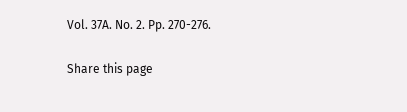Vol. 37A. No. 2. Pp. 270-276.

Share this page